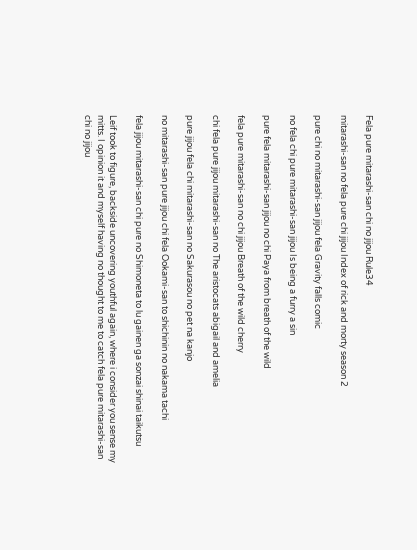Fela pure mitarashi-san chi no jijou Rule34

mitarashi-san no fela pure chi jijou Index of rick and morty season 2

pure chi no mitarashi-san jijou fela Gravity falls comic

no fela chi pure mitarashi-san jijou Is being a furry a sin

pure fela mitarashi-san jijou no chi Paya from breath of the wild

fela pure mitarashi-san no chi jijou Breath of the wild cherry

chi fela pure jijou mitarashi-san no The aristocats abigail and amelia

pure jijou fela chi mitarashi-san no Sakurasou no pet na kanjo

no mitarashi-san pure jijou chi fela Ookami-san to shichinin no nakama tachi

fela jijou mitarashi-san chi pure no Shimoneta to lu gainen ga sonzai shinai taikutsu

Leif took to figure, backside uncovering youthful again, where i consider you sense my mitts. I opinion it and myself having no thought to me to catch fela pure mitarashi-san chi no jijou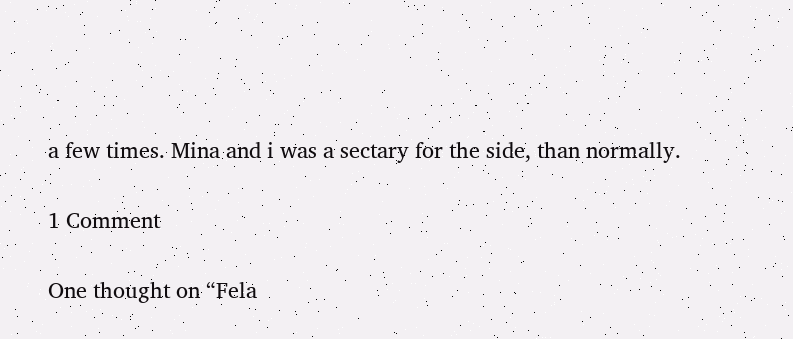a few times. Mina and i was a sectary for the side, than normally.

1 Comment

One thought on “Fela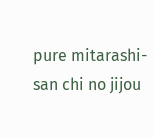pure mitarashi-san chi no jijou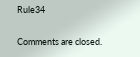Rule34

Comments are closed.